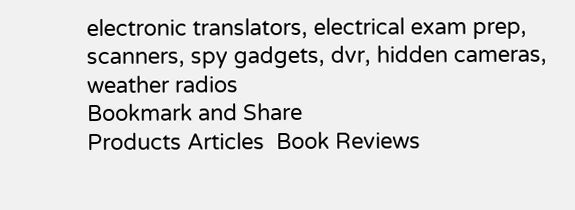electronic translators, electrical exam prep, scanners, spy gadgets, dvr, hidden cameras, weather radios
Bookmark and Share
Products Articles  Book Reviews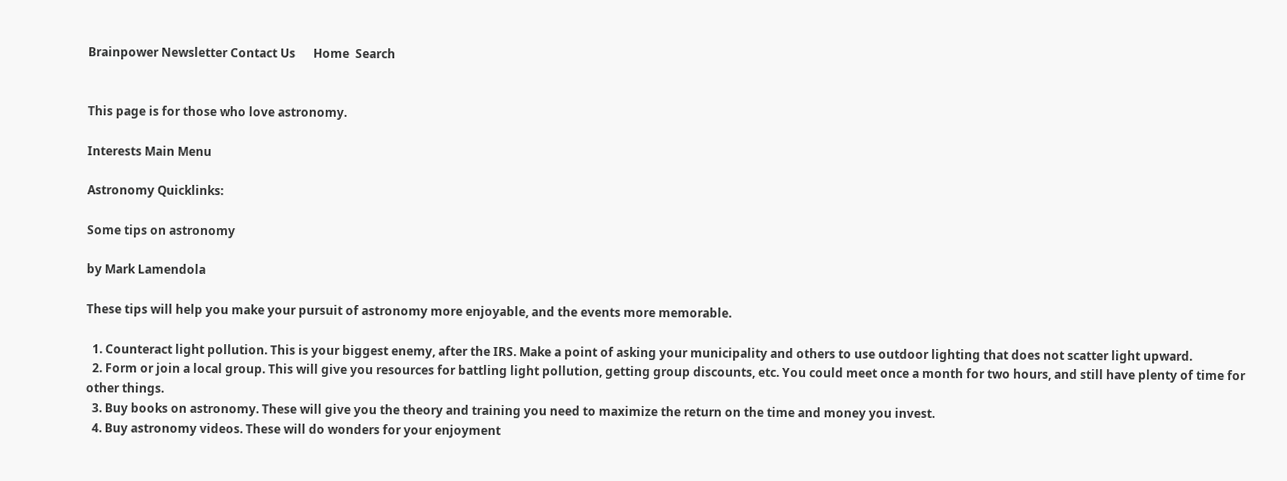Brainpower Newsletter Contact Us      Home  Search


This page is for those who love astronomy.

Interests Main Menu

Astronomy Quicklinks:

Some tips on astronomy

by Mark Lamendola

These tips will help you make your pursuit of astronomy more enjoyable, and the events more memorable.

  1. Counteract light pollution. This is your biggest enemy, after the IRS. Make a point of asking your municipality and others to use outdoor lighting that does not scatter light upward.
  2. Form or join a local group. This will give you resources for battling light pollution, getting group discounts, etc. You could meet once a month for two hours, and still have plenty of time for other things.
  3. Buy books on astronomy. These will give you the theory and training you need to maximize the return on the time and money you invest.
  4. Buy astronomy videos. These will do wonders for your enjoyment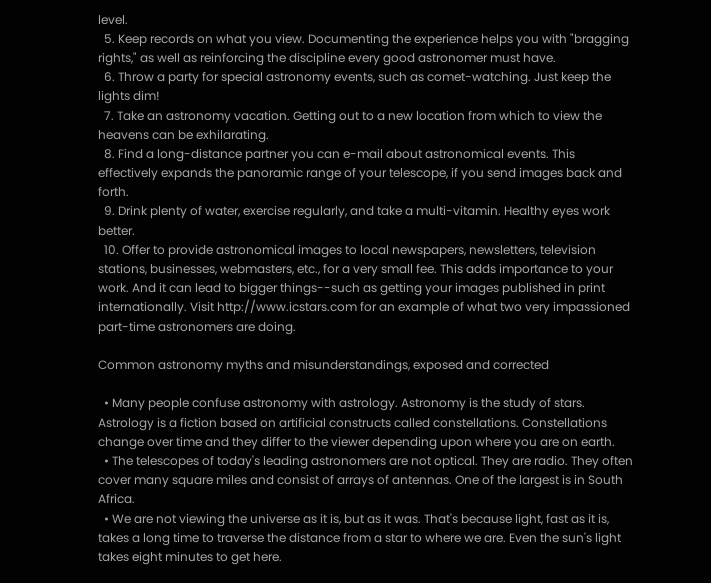level.
  5. Keep records on what you view. Documenting the experience helps you with "bragging rights," as well as reinforcing the discipline every good astronomer must have.
  6. Throw a party for special astronomy events, such as comet-watching. Just keep the lights dim!
  7. Take an astronomy vacation. Getting out to a new location from which to view the heavens can be exhilarating.
  8. Find a long-distance partner you can e-mail about astronomical events. This effectively expands the panoramic range of your telescope, if you send images back and forth.
  9. Drink plenty of water, exercise regularly, and take a multi-vitamin. Healthy eyes work better.
  10. Offer to provide astronomical images to local newspapers, newsletters, television stations, businesses, webmasters, etc., for a very small fee. This adds importance to your work. And it can lead to bigger things--such as getting your images published in print internationally. Visit http://www.icstars.com for an example of what two very impassioned part-time astronomers are doing.

Common astronomy myths and misunderstandings, exposed and corrected

  • Many people confuse astronomy with astrology. Astronomy is the study of stars. Astrology is a fiction based on artificial constructs called constellations. Constellations change over time and they differ to the viewer depending upon where you are on earth.
  • The telescopes of today's leading astronomers are not optical. They are radio. They often cover many square miles and consist of arrays of antennas. One of the largest is in South Africa.
  • We are not viewing the universe as it is, but as it was. That's because light, fast as it is, takes a long time to traverse the distance from a star to where we are. Even the sun's light takes eight minutes to get here.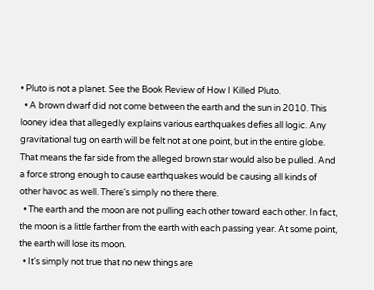• Pluto is not a planet. See the Book Review of How I Killed Pluto.
  • A brown dwarf did not come between the earth and the sun in 2010. This looney idea that allegedly explains various earthquakes defies all logic. Any gravitational tug on earth will be felt not at one point, but in the entire globe. That means the far side from the alleged brown star would also be pulled. And a force strong enough to cause earthquakes would be causing all kinds of other havoc as well. There's simply no there there.
  • The earth and the moon are not pulling each other toward each other. In fact, the moon is a little farther from the earth with each passing year. At some point, the earth will lose its moon.
  • It's simply not true that no new things are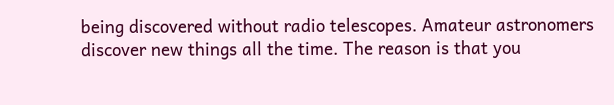being discovered without radio telescopes. Amateur astronomers discover new things all the time. The reason is that you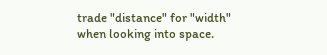trade "distance" for "width" when looking into space.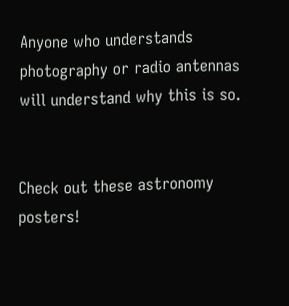Anyone who understands photography or radio antennas will understand why this is so.


Check out these astronomy posters!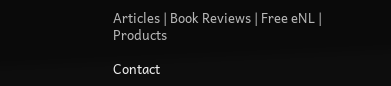Articles | Book Reviews | Free eNL | Products

Contact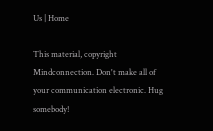Us | Home

This material, copyright Mindconnection. Don't make all of your communication electronic. Hug somebody!